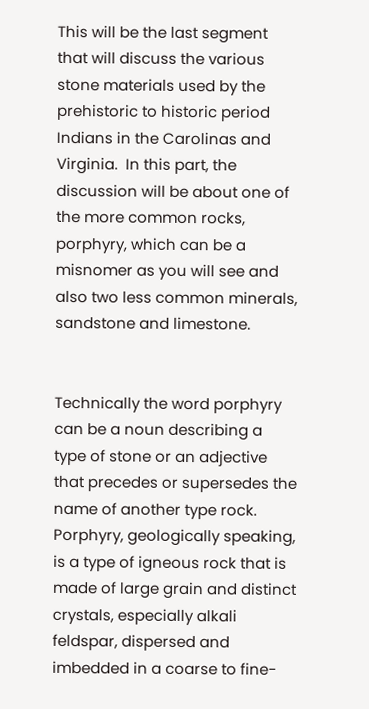This will be the last segment that will discuss the various stone materials used by the prehistoric to historic period Indians in the Carolinas and Virginia.  In this part, the discussion will be about one of the more common rocks, porphyry, which can be a misnomer as you will see and also two less common minerals, sandstone and limestone.


Technically the word porphyry can be a noun describing a type of stone or an adjective that precedes or supersedes the name of another type rock.  Porphyry, geologically speaking, is a type of igneous rock that is made of large grain and distinct crystals, especially alkali feldspar, dispersed and imbedded in a coarse to fine-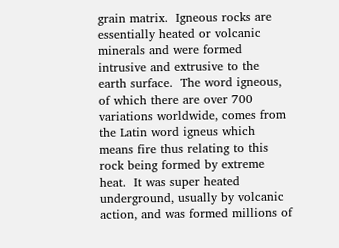grain matrix.  Igneous rocks are essentially heated or volcanic minerals and were formed intrusive and extrusive to the earth surface.  The word igneous, of which there are over 700 variations worldwide, comes from the Latin word igneus which means fire thus relating to this rock being formed by extreme heat.  It was super heated underground, usually by volcanic action, and was formed millions of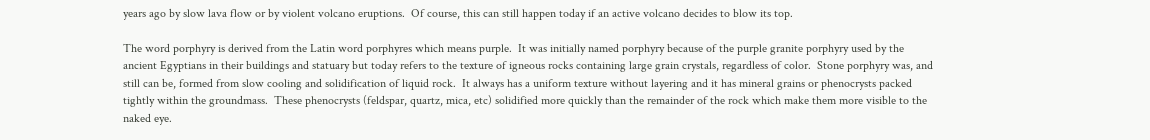years ago by slow lava flow or by violent volcano eruptions.  Of course, this can still happen today if an active volcano decides to blow its top.

The word porphyry is derived from the Latin word porphyres which means purple.  It was initially named porphyry because of the purple granite porphyry used by the ancient Egyptians in their buildings and statuary but today refers to the texture of igneous rocks containing large grain crystals, regardless of color.  Stone porphyry was, and still can be, formed from slow cooling and solidification of liquid rock.  It always has a uniform texture without layering and it has mineral grains or phenocrysts packed tightly within the groundmass.  These phenocrysts (feldspar, quartz, mica, etc) solidified more quickly than the remainder of the rock which make them more visible to the naked eye.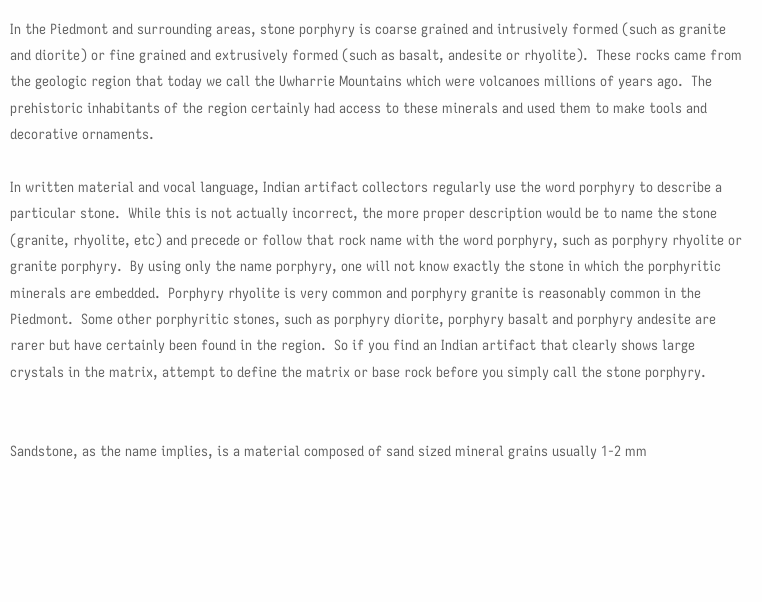In the Piedmont and surrounding areas, stone porphyry is coarse grained and intrusively formed (such as granite and diorite) or fine grained and extrusively formed (such as basalt, andesite or rhyolite).  These rocks came from the geologic region that today we call the Uwharrie Mountains which were volcanoes millions of years ago.  The prehistoric inhabitants of the region certainly had access to these minerals and used them to make tools and decorative ornaments.

In written material and vocal language, Indian artifact collectors regularly use the word porphyry to describe a particular stone.  While this is not actually incorrect, the more proper description would be to name the stone (granite, rhyolite, etc) and precede or follow that rock name with the word porphyry, such as porphyry rhyolite or granite porphyry.  By using only the name porphyry, one will not know exactly the stone in which the porphyritic minerals are embedded.  Porphyry rhyolite is very common and porphyry granite is reasonably common in the Piedmont.  Some other porphyritic stones, such as porphyry diorite, porphyry basalt and porphyry andesite are rarer but have certainly been found in the region.  So if you find an Indian artifact that clearly shows large crystals in the matrix, attempt to define the matrix or base rock before you simply call the stone porphyry.


Sandstone, as the name implies, is a material composed of sand sized mineral grains usually 1-2 mm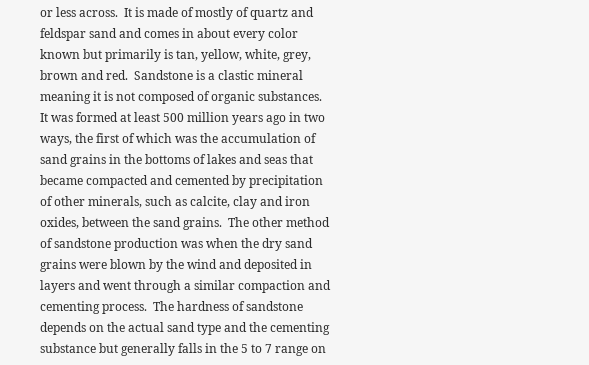or less across.  It is made of mostly of quartz and feldspar sand and comes in about every color known but primarily is tan, yellow, white, grey, brown and red.  Sandstone is a clastic mineral meaning it is not composed of organic substances.  It was formed at least 500 million years ago in two ways, the first of which was the accumulation of sand grains in the bottoms of lakes and seas that became compacted and cemented by precipitation of other minerals, such as calcite, clay and iron oxides, between the sand grains.  The other method of sandstone production was when the dry sand grains were blown by the wind and deposited in layers and went through a similar compaction and cementing process.  The hardness of sandstone depends on the actual sand type and the cementing substance but generally falls in the 5 to 7 range on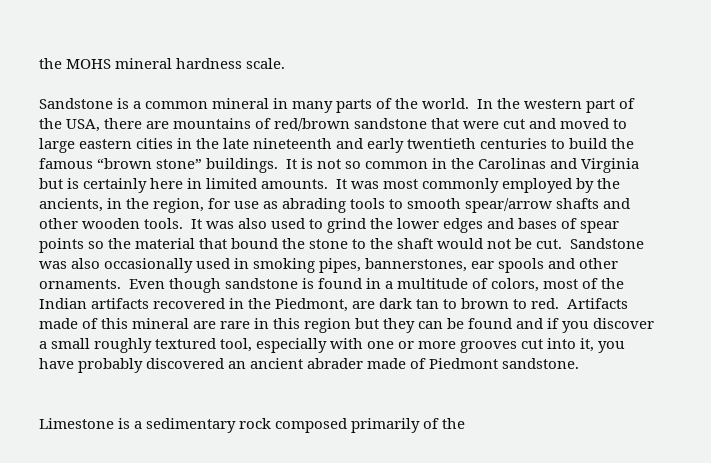the MOHS mineral hardness scale.

Sandstone is a common mineral in many parts of the world.  In the western part of the USA, there are mountains of red/brown sandstone that were cut and moved to large eastern cities in the late nineteenth and early twentieth centuries to build the famous “brown stone” buildings.  It is not so common in the Carolinas and Virginia but is certainly here in limited amounts.  It was most commonly employed by the ancients, in the region, for use as abrading tools to smooth spear/arrow shafts and other wooden tools.  It was also used to grind the lower edges and bases of spear points so the material that bound the stone to the shaft would not be cut.  Sandstone was also occasionally used in smoking pipes, bannerstones, ear spools and other ornaments.  Even though sandstone is found in a multitude of colors, most of the Indian artifacts recovered in the Piedmont, are dark tan to brown to red.  Artifacts made of this mineral are rare in this region but they can be found and if you discover a small roughly textured tool, especially with one or more grooves cut into it, you have probably discovered an ancient abrader made of Piedmont sandstone.


Limestone is a sedimentary rock composed primarily of the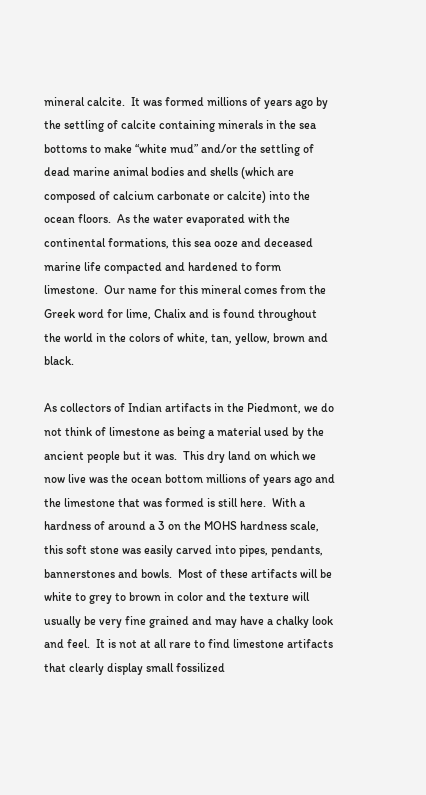mineral calcite.  It was formed millions of years ago by the settling of calcite containing minerals in the sea bottoms to make “white mud” and/or the settling of dead marine animal bodies and shells (which are composed of calcium carbonate or calcite) into the ocean floors.  As the water evaporated with the continental formations, this sea ooze and deceased marine life compacted and hardened to form limestone.  Our name for this mineral comes from the Greek word for lime, Chalix and is found throughout the world in the colors of white, tan, yellow, brown and black.

As collectors of Indian artifacts in the Piedmont, we do not think of limestone as being a material used by the ancient people but it was.  This dry land on which we now live was the ocean bottom millions of years ago and the limestone that was formed is still here.  With a hardness of around a 3 on the MOHS hardness scale, this soft stone was easily carved into pipes, pendants, bannerstones and bowls.  Most of these artifacts will be white to grey to brown in color and the texture will usually be very fine grained and may have a chalky look and feel.  It is not at all rare to find limestone artifacts that clearly display small fossilized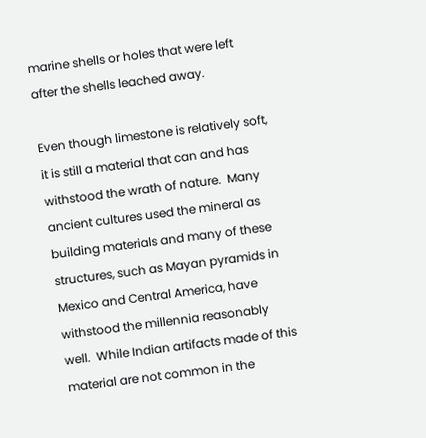marine shells or holes that were left after the shells leached away.

Even though limestone is relatively soft, it is still a material that can and has withstood the wrath of nature.  Many ancient cultures used the mineral as building materials and many of these structures, such as Mayan pyramids in Mexico and Central America, have withstood the millennia reasonably well.  While Indian artifacts made of this material are not common in the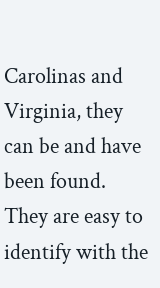Carolinas and Virginia, they can be and have been found.  They are easy to identify with the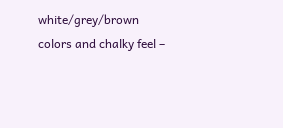white/grey/brown colors and chalky feel –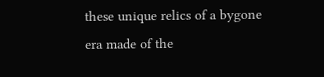these unique relics of a bygone era made of the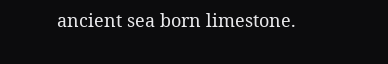ancient sea born limestone.